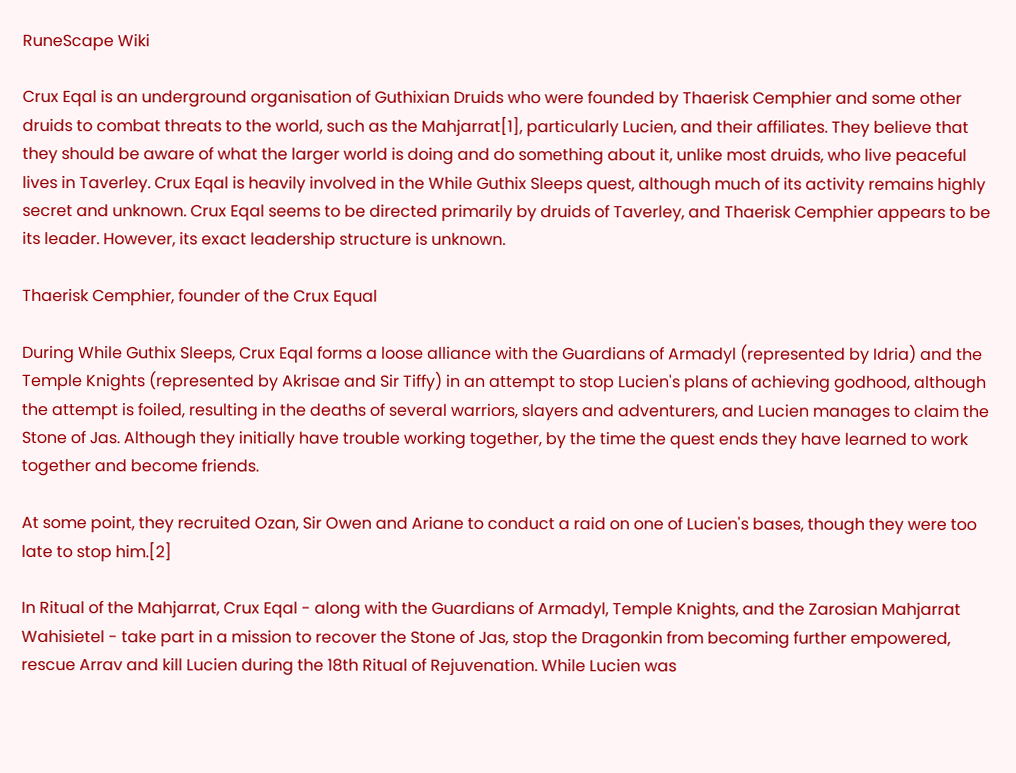RuneScape Wiki

Crux Eqal is an underground organisation of Guthixian Druids who were founded by Thaerisk Cemphier and some other druids to combat threats to the world, such as the Mahjarrat[1], particularly Lucien, and their affiliates. They believe that they should be aware of what the larger world is doing and do something about it, unlike most druids, who live peaceful lives in Taverley. Crux Eqal is heavily involved in the While Guthix Sleeps quest, although much of its activity remains highly secret and unknown. Crux Eqal seems to be directed primarily by druids of Taverley, and Thaerisk Cemphier appears to be its leader. However, its exact leadership structure is unknown.

Thaerisk Cemphier, founder of the Crux Equal

During While Guthix Sleeps, Crux Eqal forms a loose alliance with the Guardians of Armadyl (represented by Idria) and the Temple Knights (represented by Akrisae and Sir Tiffy) in an attempt to stop Lucien's plans of achieving godhood, although the attempt is foiled, resulting in the deaths of several warriors, slayers and adventurers, and Lucien manages to claim the Stone of Jas. Although they initially have trouble working together, by the time the quest ends they have learned to work together and become friends.

At some point, they recruited Ozan, Sir Owen and Ariane to conduct a raid on one of Lucien's bases, though they were too late to stop him.[2]

In Ritual of the Mahjarrat, Crux Eqal - along with the Guardians of Armadyl, Temple Knights, and the Zarosian Mahjarrat Wahisietel - take part in a mission to recover the Stone of Jas, stop the Dragonkin from becoming further empowered, rescue Arrav and kill Lucien during the 18th Ritual of Rejuvenation. While Lucien was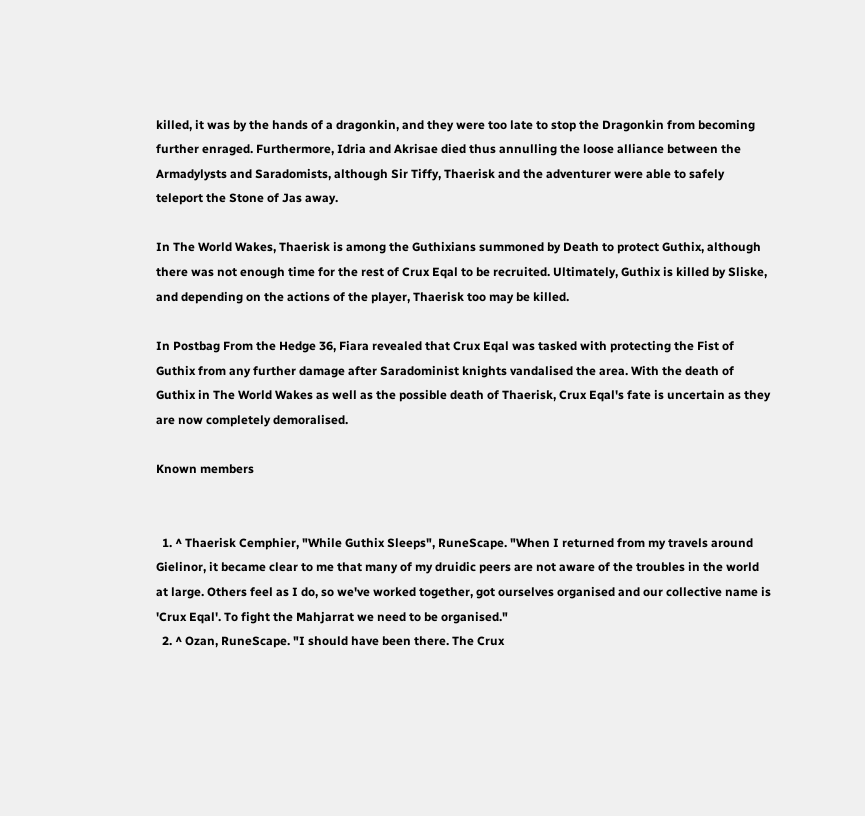killed, it was by the hands of a dragonkin, and they were too late to stop the Dragonkin from becoming further enraged. Furthermore, Idria and Akrisae died thus annulling the loose alliance between the Armadylysts and Saradomists, although Sir Tiffy, Thaerisk and the adventurer were able to safely teleport the Stone of Jas away.

In The World Wakes, Thaerisk is among the Guthixians summoned by Death to protect Guthix, although there was not enough time for the rest of Crux Eqal to be recruited. Ultimately, Guthix is killed by Sliske, and depending on the actions of the player, Thaerisk too may be killed.

In Postbag From the Hedge 36, Fiara revealed that Crux Eqal was tasked with protecting the Fist of Guthix from any further damage after Saradominist knights vandalised the area. With the death of Guthix in The World Wakes as well as the possible death of Thaerisk, Crux Eqal's fate is uncertain as they are now completely demoralised.

Known members


  1. ^ Thaerisk Cemphier, "While Guthix Sleeps", RuneScape. "When I returned from my travels around Gielinor, it became clear to me that many of my druidic peers are not aware of the troubles in the world at large. Others feel as I do, so we've worked together, got ourselves organised and our collective name is 'Crux Eqal'. To fight the Mahjarrat we need to be organised."
  2. ^ Ozan, RuneScape. "I should have been there. The Crux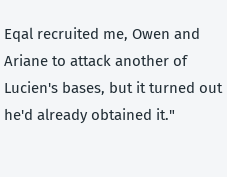Eqal recruited me, Owen and Ariane to attack another of Lucien's bases, but it turned out he'd already obtained it."